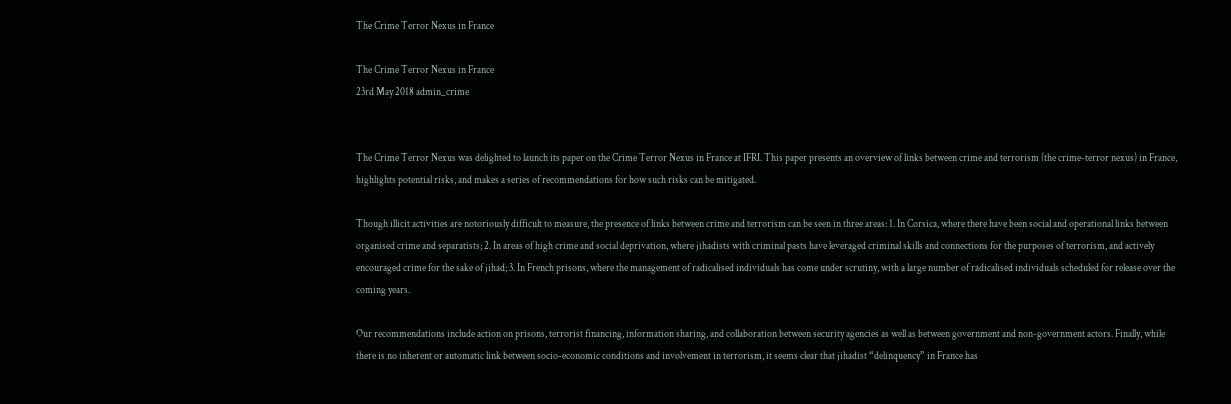The Crime Terror Nexus in France

The Crime Terror Nexus in France
23rd May 2018 admin_crime


The Crime Terror Nexus was delighted to launch its paper on the Crime Terror Nexus in France at IFRI. This paper presents an overview of links between crime and terrorism (the crime-terror nexus) in France, highlights potential risks, and makes a series of recommendations for how such risks can be mitigated.

Though illicit activities are notoriously difficult to measure, the presence of links between crime and terrorism can be seen in three areas: 1. In Corsica, where there have been social and operational links between organised crime and separatists; 2. In areas of high crime and social deprivation, where jihadists with criminal pasts have leveraged criminal skills and connections for the purposes of terrorism, and actively encouraged crime for the sake of jihad; 3. In French prisons, where the management of radicalised individuals has come under scrutiny, with a large number of radicalised individuals scheduled for release over the coming years.

Our recommendations include action on prisons, terrorist financing, information sharing, and collaboration between security agencies as well as between government and non-government actors. Finally, while there is no inherent or automatic link between socio-economic conditions and involvement in terrorism, it seems clear that jihadist “delinquency” in France has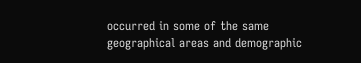occurred in some of the same geographical areas and demographic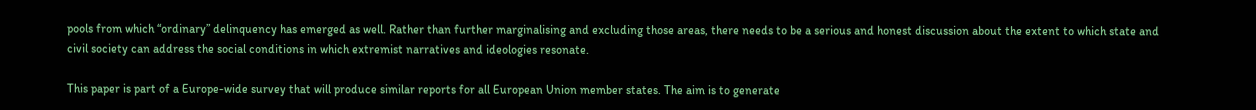pools from which “ordinary” delinquency has emerged as well. Rather than further marginalising and excluding those areas, there needs to be a serious and honest discussion about the extent to which state and civil society can address the social conditions in which extremist narratives and ideologies resonate.

This paper is part of a Europe-wide survey that will produce similar reports for all European Union member states. The aim is to generate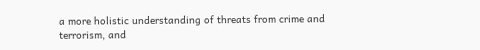a more holistic understanding of threats from crime and terrorism, and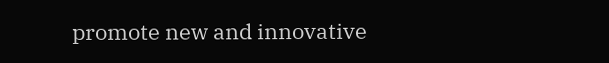promote new and innovative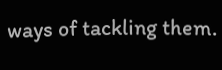ways of tackling them.